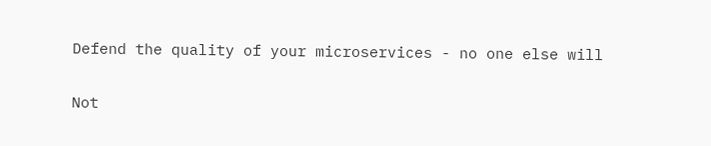Defend the quality of your microservices - no one else will

Not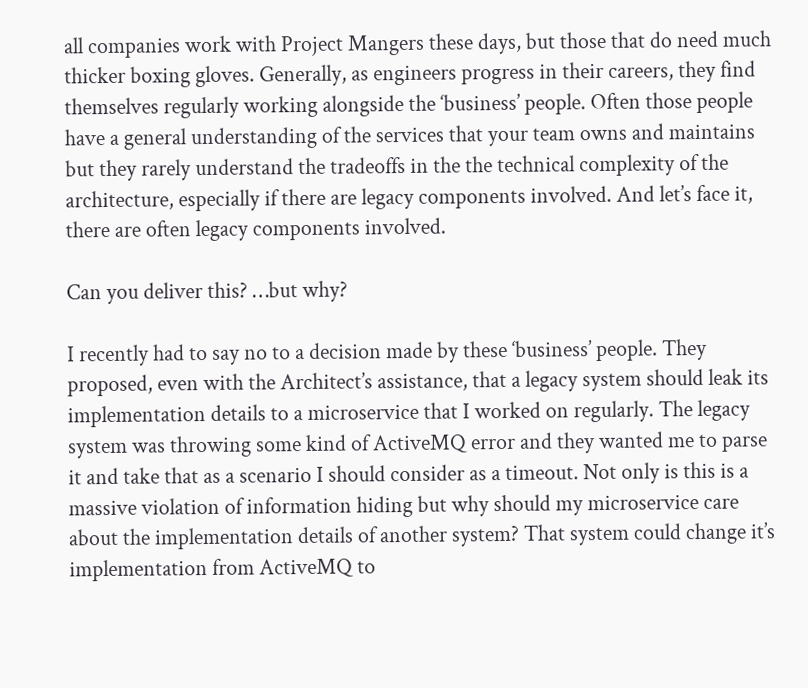all companies work with Project Mangers these days, but those that do need much thicker boxing gloves. Generally, as engineers progress in their careers, they find themselves regularly working alongside the ‘business’ people. Often those people have a general understanding of the services that your team owns and maintains but they rarely understand the tradeoffs in the the technical complexity of the architecture, especially if there are legacy components involved. And let’s face it, there are often legacy components involved.

Can you deliver this? …but why?

I recently had to say no to a decision made by these ‘business’ people. They proposed, even with the Architect’s assistance, that a legacy system should leak its implementation details to a microservice that I worked on regularly. The legacy system was throwing some kind of ActiveMQ error and they wanted me to parse it and take that as a scenario I should consider as a timeout. Not only is this is a massive violation of information hiding but why should my microservice care about the implementation details of another system? That system could change it’s implementation from ActiveMQ to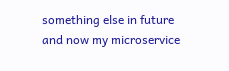something else in future and now my microservice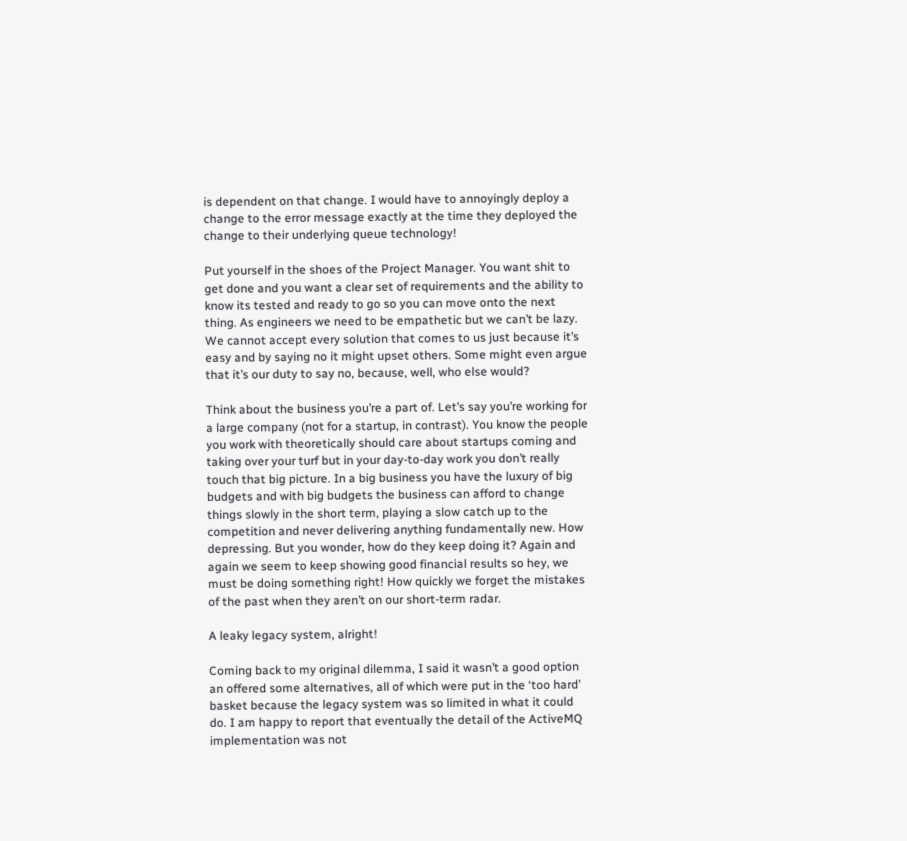is dependent on that change. I would have to annoyingly deploy a change to the error message exactly at the time they deployed the change to their underlying queue technology!

Put yourself in the shoes of the Project Manager. You want shit to get done and you want a clear set of requirements and the ability to know its tested and ready to go so you can move onto the next thing. As engineers we need to be empathetic but we can’t be lazy. We cannot accept every solution that comes to us just because it’s easy and by saying no it might upset others. Some might even argue that it’s our duty to say no, because, well, who else would?

Think about the business you’re a part of. Let’s say you’re working for a large company (not for a startup, in contrast). You know the people you work with theoretically should care about startups coming and taking over your turf but in your day-to-day work you don’t really touch that big picture. In a big business you have the luxury of big budgets and with big budgets the business can afford to change things slowly in the short term, playing a slow catch up to the competition and never delivering anything fundamentally new. How depressing. But you wonder, how do they keep doing it? Again and again we seem to keep showing good financial results so hey, we must be doing something right! How quickly we forget the mistakes of the past when they aren’t on our short-term radar.

A leaky legacy system, alright!

Coming back to my original dilemma, I said it wasn’t a good option an offered some alternatives, all of which were put in the ‘too hard’ basket because the legacy system was so limited in what it could do. I am happy to report that eventually the detail of the ActiveMQ implementation was not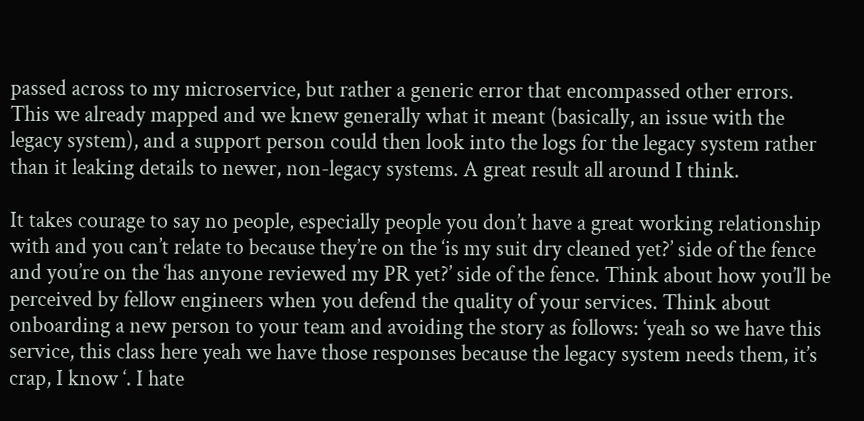passed across to my microservice, but rather a generic error that encompassed other errors. This we already mapped and we knew generally what it meant (basically, an issue with the legacy system), and a support person could then look into the logs for the legacy system rather than it leaking details to newer, non-legacy systems. A great result all around I think.

It takes courage to say no people, especially people you don’t have a great working relationship with and you can’t relate to because they’re on the ‘is my suit dry cleaned yet?’ side of the fence and you’re on the ‘has anyone reviewed my PR yet?’ side of the fence. Think about how you’ll be perceived by fellow engineers when you defend the quality of your services. Think about onboarding a new person to your team and avoiding the story as follows: ‘yeah so we have this service, this class here yeah we have those responses because the legacy system needs them, it’s crap, I know ‘. I hate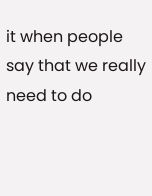it when people say that we really need to do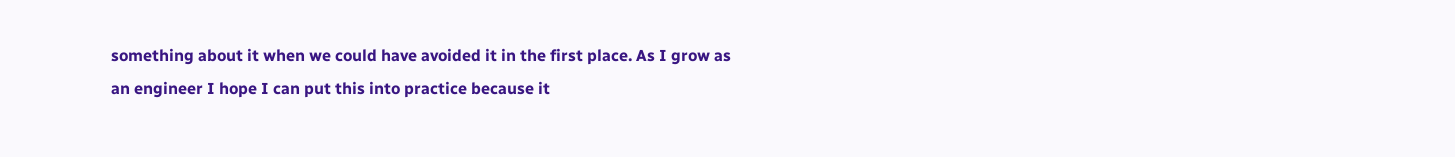something about it when we could have avoided it in the first place. As I grow as an engineer I hope I can put this into practice because it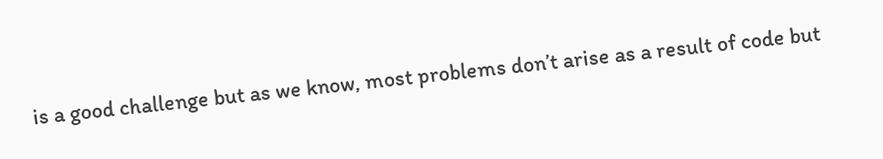is a good challenge but as we know, most problems don’t arise as a result of code but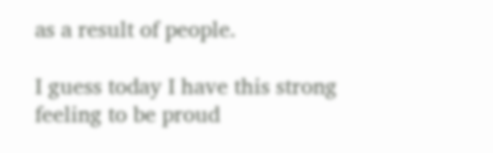as a result of people.

I guess today I have this strong feeling to be proud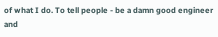of what I do. To tell people - be a damn good engineer and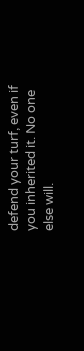defend your turf, even if you inherited it. No one else will.